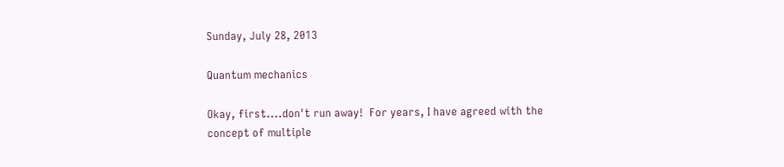Sunday, July 28, 2013

Quantum mechanics

Okay, first....don't run away!  For years, I have agreed with the concept of multiple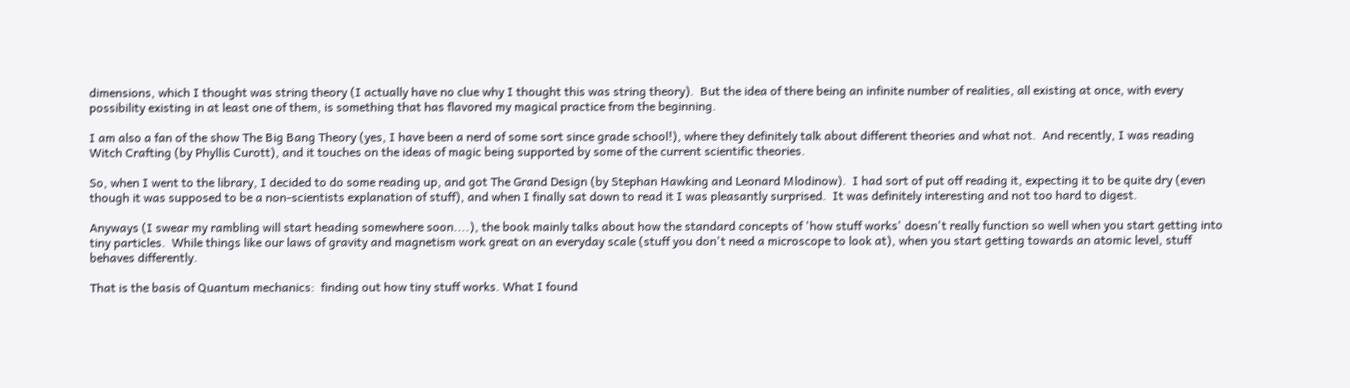dimensions, which I thought was string theory (I actually have no clue why I thought this was string theory).  But the idea of there being an infinite number of realities, all existing at once, with every possibility existing in at least one of them, is something that has flavored my magical practice from the beginning.

I am also a fan of the show The Big Bang Theory (yes, I have been a nerd of some sort since grade school!), where they definitely talk about different theories and what not.  And recently, I was reading Witch Crafting (by Phyllis Curott), and it touches on the ideas of magic being supported by some of the current scientific theories.

So, when I went to the library, I decided to do some reading up, and got The Grand Design (by Stephan Hawking and Leonard Mlodinow).  I had sort of put off reading it, expecting it to be quite dry (even though it was supposed to be a non-scientists explanation of stuff), and when I finally sat down to read it I was pleasantly surprised.  It was definitely interesting and not too hard to digest.

Anyways (I swear my rambling will start heading somewhere soon....), the book mainly talks about how the standard concepts of 'how stuff works' doesn't really function so well when you start getting into tiny particles.  While things like our laws of gravity and magnetism work great on an everyday scale (stuff you don't need a microscope to look at), when you start getting towards an atomic level, stuff behaves differently.

That is the basis of Quantum mechanics:  finding out how tiny stuff works. What I found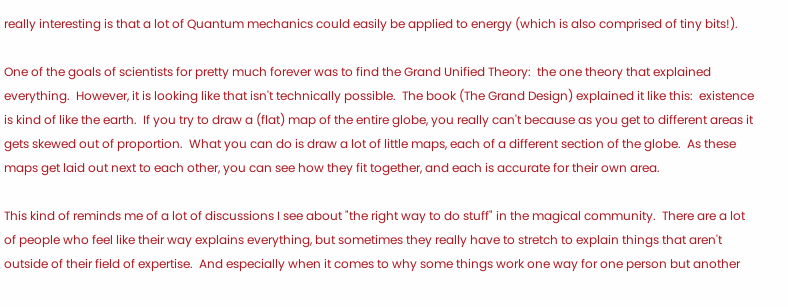really interesting is that a lot of Quantum mechanics could easily be applied to energy (which is also comprised of tiny bits!).

One of the goals of scientists for pretty much forever was to find the Grand Unified Theory:  the one theory that explained everything.  However, it is looking like that isn't technically possible.  The book (The Grand Design) explained it like this:  existence is kind of like the earth.  If you try to draw a (flat) map of the entire globe, you really can't because as you get to different areas it gets skewed out of proportion.  What you can do is draw a lot of little maps, each of a different section of the globe.  As these maps get laid out next to each other, you can see how they fit together, and each is accurate for their own area.

This kind of reminds me of a lot of discussions I see about "the right way to do stuff" in the magical community.  There are a lot of people who feel like their way explains everything, but sometimes they really have to stretch to explain things that aren't outside of their field of expertise.  And especially when it comes to why some things work one way for one person but another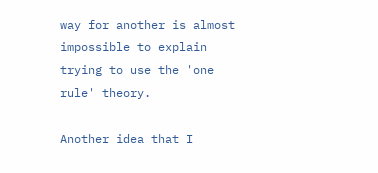way for another is almost impossible to explain trying to use the 'one rule' theory.

Another idea that I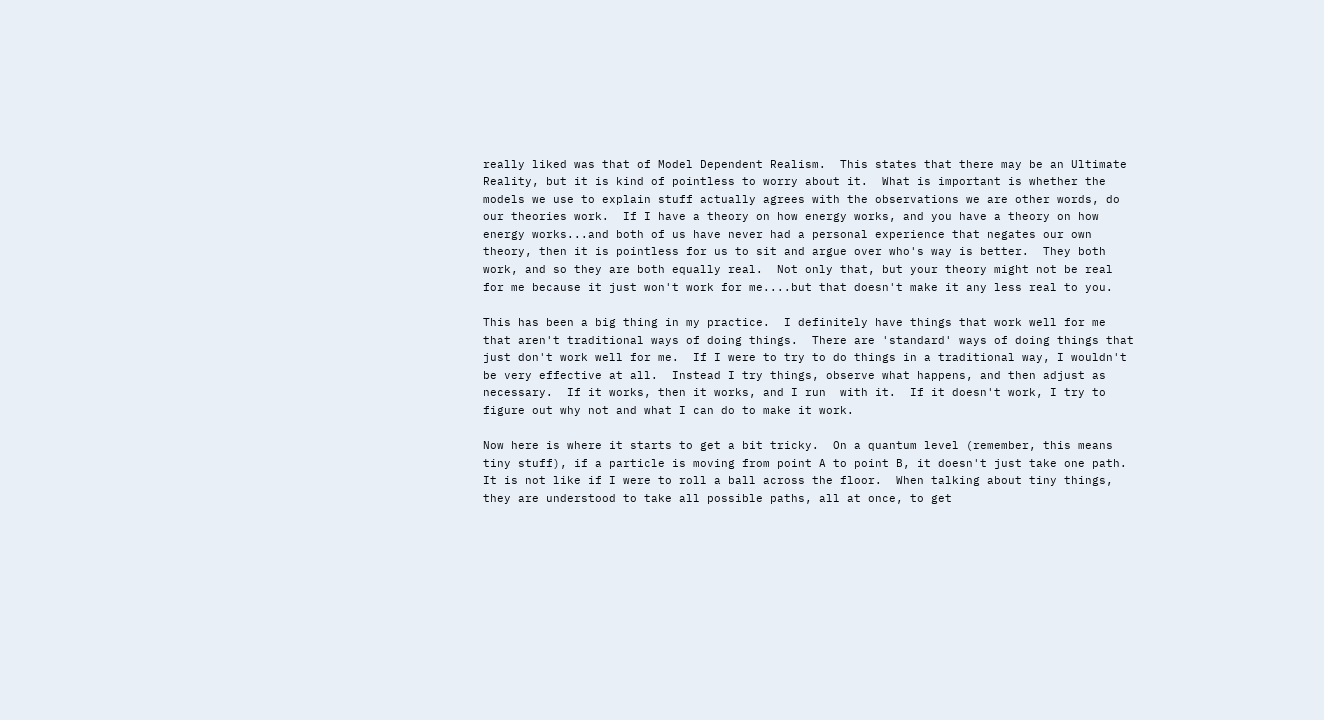really liked was that of Model Dependent Realism.  This states that there may be an Ultimate Reality, but it is kind of pointless to worry about it.  What is important is whether the models we use to explain stuff actually agrees with the observations we are other words, do our theories work.  If I have a theory on how energy works, and you have a theory on how energy works...and both of us have never had a personal experience that negates our own theory, then it is pointless for us to sit and argue over who's way is better.  They both work, and so they are both equally real.  Not only that, but your theory might not be real for me because it just won't work for me....but that doesn't make it any less real to you.

This has been a big thing in my practice.  I definitely have things that work well for me that aren't traditional ways of doing things.  There are 'standard' ways of doing things that just don't work well for me.  If I were to try to do things in a traditional way, I wouldn't be very effective at all.  Instead I try things, observe what happens, and then adjust as necessary.  If it works, then it works, and I run  with it.  If it doesn't work, I try to figure out why not and what I can do to make it work.

Now here is where it starts to get a bit tricky.  On a quantum level (remember, this means tiny stuff), if a particle is moving from point A to point B, it doesn't just take one path.  It is not like if I were to roll a ball across the floor.  When talking about tiny things, they are understood to take all possible paths, all at once, to get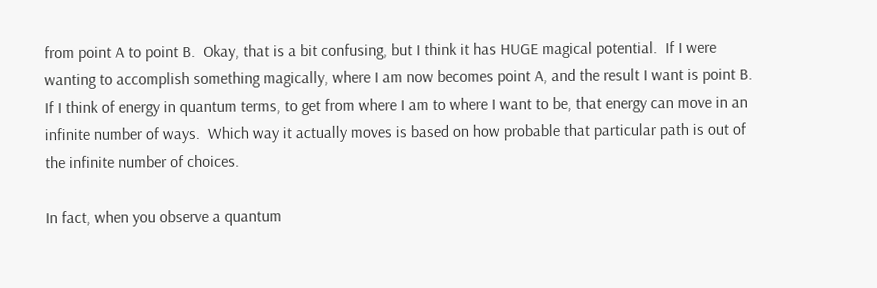from point A to point B.  Okay, that is a bit confusing, but I think it has HUGE magical potential.  If I were wanting to accomplish something magically, where I am now becomes point A, and the result I want is point B.  If I think of energy in quantum terms, to get from where I am to where I want to be, that energy can move in an infinite number of ways.  Which way it actually moves is based on how probable that particular path is out of the infinite number of choices.

In fact, when you observe a quantum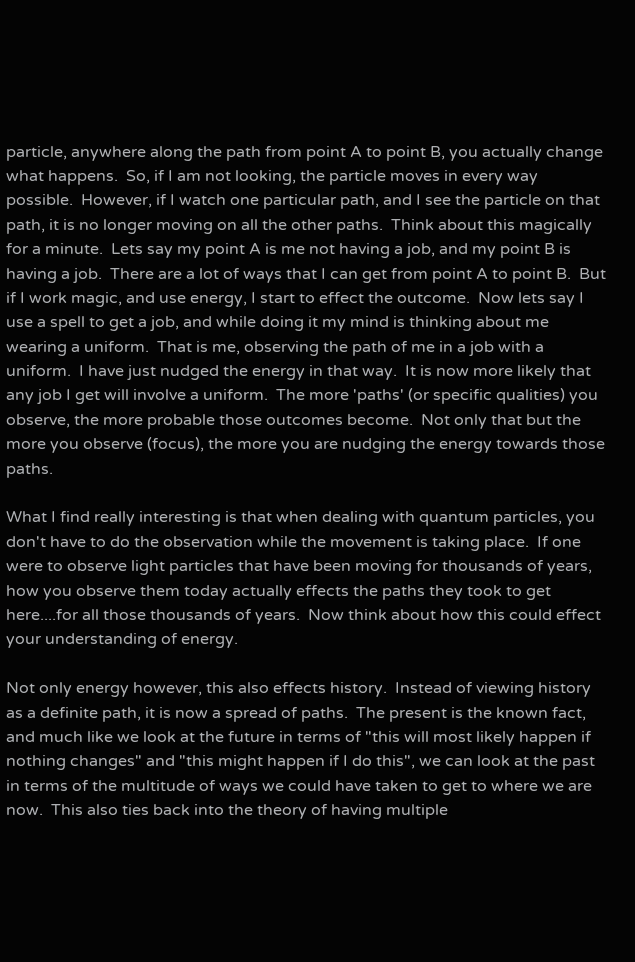particle, anywhere along the path from point A to point B, you actually change what happens.  So, if I am not looking, the particle moves in every way possible.  However, if I watch one particular path, and I see the particle on that path, it is no longer moving on all the other paths.  Think about this magically for a minute.  Lets say my point A is me not having a job, and my point B is having a job.  There are a lot of ways that I can get from point A to point B.  But if I work magic, and use energy, I start to effect the outcome.  Now lets say I use a spell to get a job, and while doing it my mind is thinking about me wearing a uniform.  That is me, observing the path of me in a job with a uniform.  I have just nudged the energy in that way.  It is now more likely that any job I get will involve a uniform.  The more 'paths' (or specific qualities) you observe, the more probable those outcomes become.  Not only that but the more you observe (focus), the more you are nudging the energy towards those paths.

What I find really interesting is that when dealing with quantum particles, you don't have to do the observation while the movement is taking place.  If one were to observe light particles that have been moving for thousands of years, how you observe them today actually effects the paths they took to get here....for all those thousands of years.  Now think about how this could effect your understanding of energy.

Not only energy however, this also effects history.  Instead of viewing history as a definite path, it is now a spread of paths.  The present is the known fact, and much like we look at the future in terms of "this will most likely happen if nothing changes" and "this might happen if I do this", we can look at the past in terms of the multitude of ways we could have taken to get to where we are now.  This also ties back into the theory of having multiple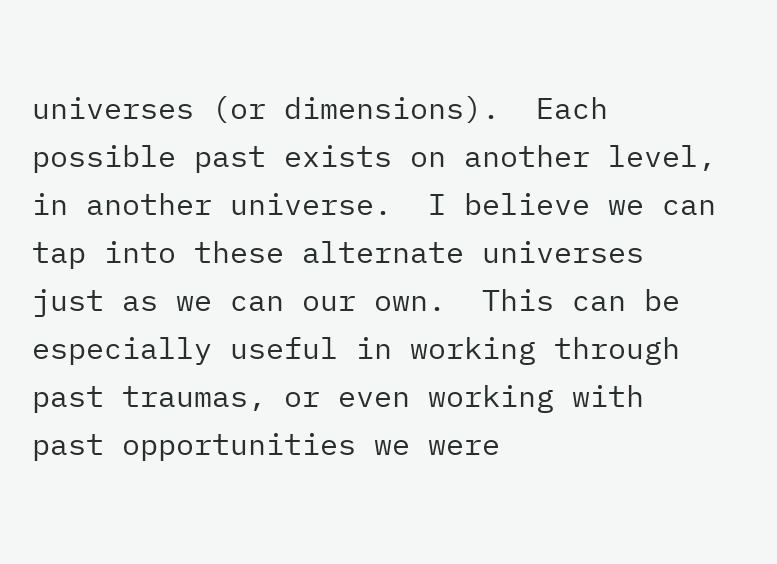universes (or dimensions).  Each possible past exists on another level, in another universe.  I believe we can tap into these alternate universes just as we can our own.  This can be especially useful in working through past traumas, or even working with past opportunities we were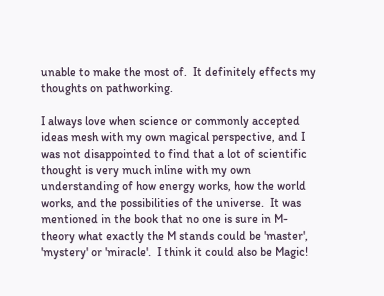unable to make the most of.  It definitely effects my thoughts on pathworking.

I always love when science or commonly accepted ideas mesh with my own magical perspective, and I was not disappointed to find that a lot of scientific thought is very much inline with my own understanding of how energy works, how the world works, and the possibilities of the universe.  It was mentioned in the book that no one is sure in M-theory what exactly the M stands could be 'master', 'mystery' or 'miracle'.  I think it could also be Magic!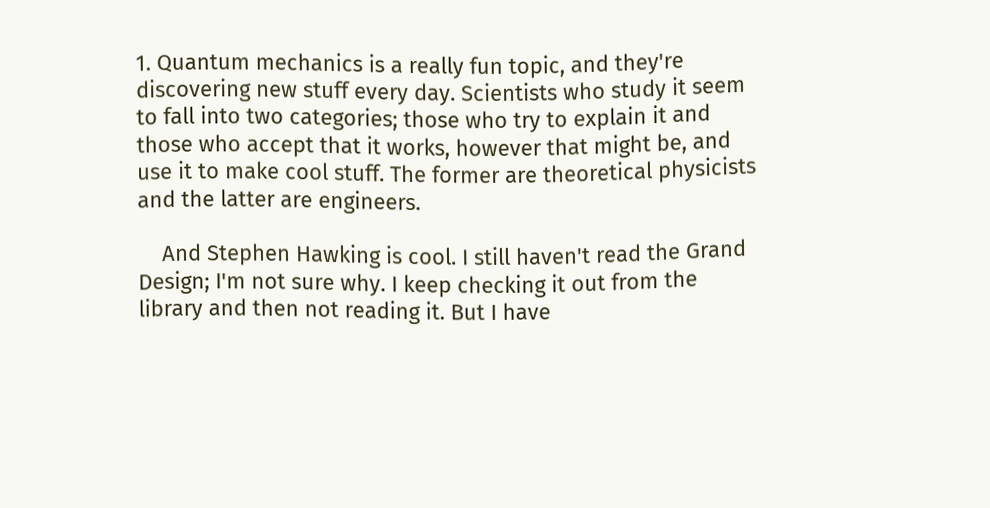1. Quantum mechanics is a really fun topic, and they're discovering new stuff every day. Scientists who study it seem to fall into two categories; those who try to explain it and those who accept that it works, however that might be, and use it to make cool stuff. The former are theoretical physicists and the latter are engineers.

    And Stephen Hawking is cool. I still haven't read the Grand Design; I'm not sure why. I keep checking it out from the library and then not reading it. But I have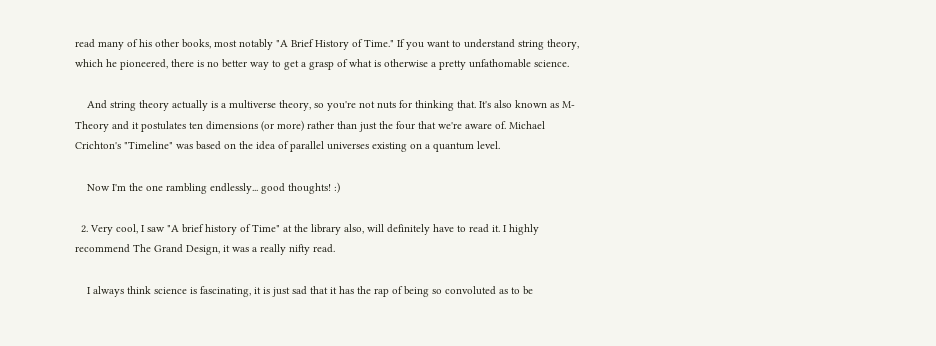read many of his other books, most notably "A Brief History of Time." If you want to understand string theory, which he pioneered, there is no better way to get a grasp of what is otherwise a pretty unfathomable science.

    And string theory actually is a multiverse theory, so you're not nuts for thinking that. It's also known as M-Theory and it postulates ten dimensions (or more) rather than just the four that we're aware of. Michael Crichton's "Timeline" was based on the idea of parallel universes existing on a quantum level.

    Now I'm the one rambling endlessly... good thoughts! :)

  2. Very cool, I saw "A brief history of Time" at the library also, will definitely have to read it. I highly recommend The Grand Design, it was a really nifty read.

    I always think science is fascinating, it is just sad that it has the rap of being so convoluted as to be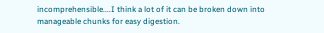incomprehensible....I think a lot of it can be broken down into manageable chunks for easy digestion.